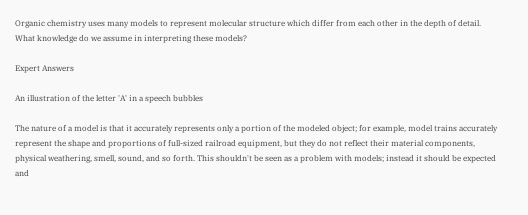Organic chemistry uses many models to represent molecular structure which differ from each other in the depth of detail. What knowledge do we assume in interpreting these models?

Expert Answers

An illustration of the letter 'A' in a speech bubbles

The nature of a model is that it accurately represents only a portion of the modeled object; for example, model trains accurately represent the shape and proportions of full-sized railroad equipment, but they do not reflect their material components, physical weathering, smell, sound, and so forth. This shouldn't be seen as a problem with models; instead it should be expected and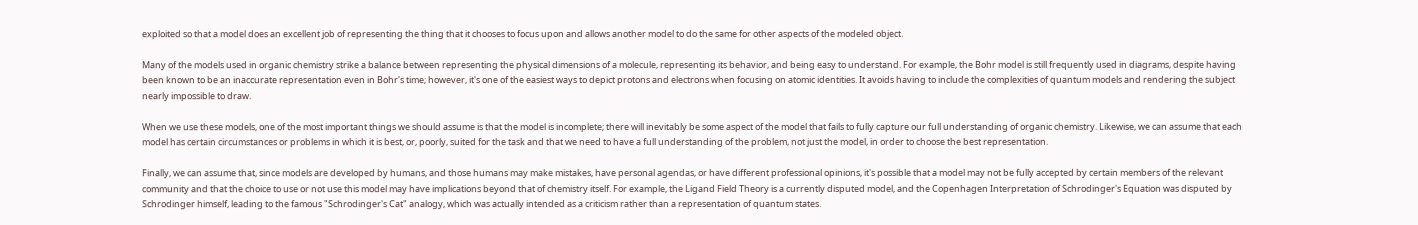exploited so that a model does an excellent job of representing the thing that it chooses to focus upon and allows another model to do the same for other aspects of the modeled object.

Many of the models used in organic chemistry strike a balance between representing the physical dimensions of a molecule, representing its behavior, and being easy to understand. For example, the Bohr model is still frequently used in diagrams, despite having been known to be an inaccurate representation even in Bohr's time; however, it's one of the easiest ways to depict protons and electrons when focusing on atomic identities. It avoids having to include the complexities of quantum models and rendering the subject nearly impossible to draw.

When we use these models, one of the most important things we should assume is that the model is incomplete; there will inevitably be some aspect of the model that fails to fully capture our full understanding of organic chemistry. Likewise, we can assume that each model has certain circumstances or problems in which it is best, or, poorly, suited for the task and that we need to have a full understanding of the problem, not just the model, in order to choose the best representation.

Finally, we can assume that, since models are developed by humans, and those humans may make mistakes, have personal agendas, or have different professional opinions, it's possible that a model may not be fully accepted by certain members of the relevant community and that the choice to use or not use this model may have implications beyond that of chemistry itself. For example, the Ligand Field Theory is a currently disputed model, and the Copenhagen Interpretation of Schrodinger's Equation was disputed by Schrodinger himself, leading to the famous "Schrodinger's Cat" analogy, which was actually intended as a criticism rather than a representation of quantum states.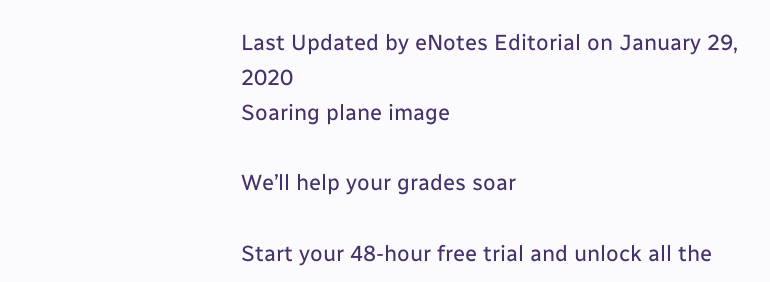Last Updated by eNotes Editorial on January 29, 2020
Soaring plane image

We’ll help your grades soar

Start your 48-hour free trial and unlock all the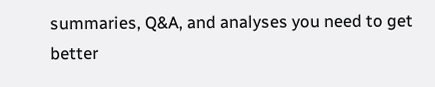summaries, Q&A, and analyses you need to get better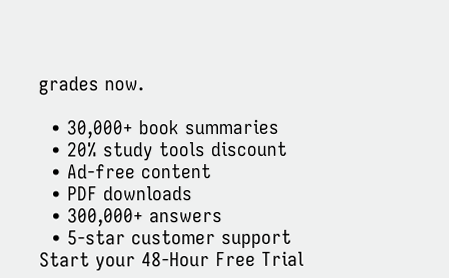grades now.

  • 30,000+ book summaries
  • 20% study tools discount
  • Ad-free content
  • PDF downloads
  • 300,000+ answers
  • 5-star customer support
Start your 48-Hour Free Trial